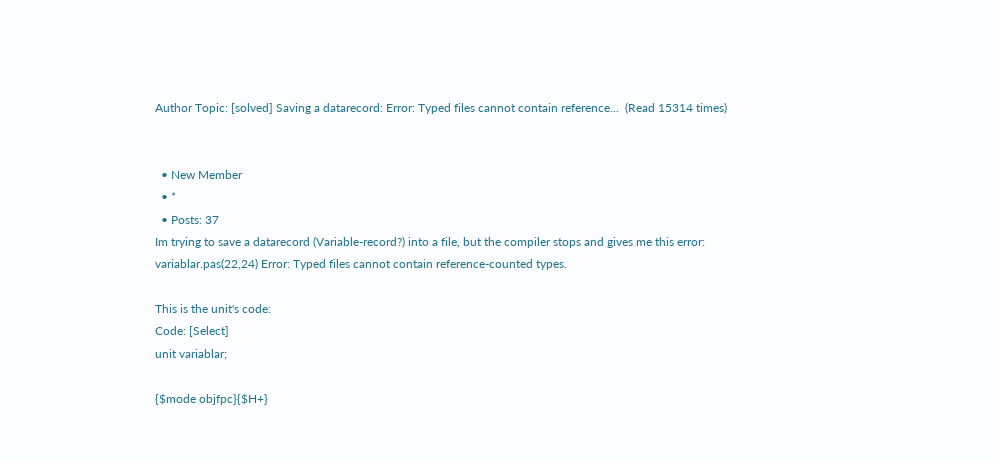Author Topic: [solved] Saving a datarecord: Error: Typed files cannot contain reference...  (Read 15314 times)


  • New Member
  • *
  • Posts: 37
Im trying to save a datarecord (Variable-record?) into a file, but the compiler stops and gives me this error:
variablar.pas(22,24) Error: Typed files cannot contain reference-counted types.

This is the unit's code:
Code: [Select]
unit variablar;

{$mode objfpc}{$H+}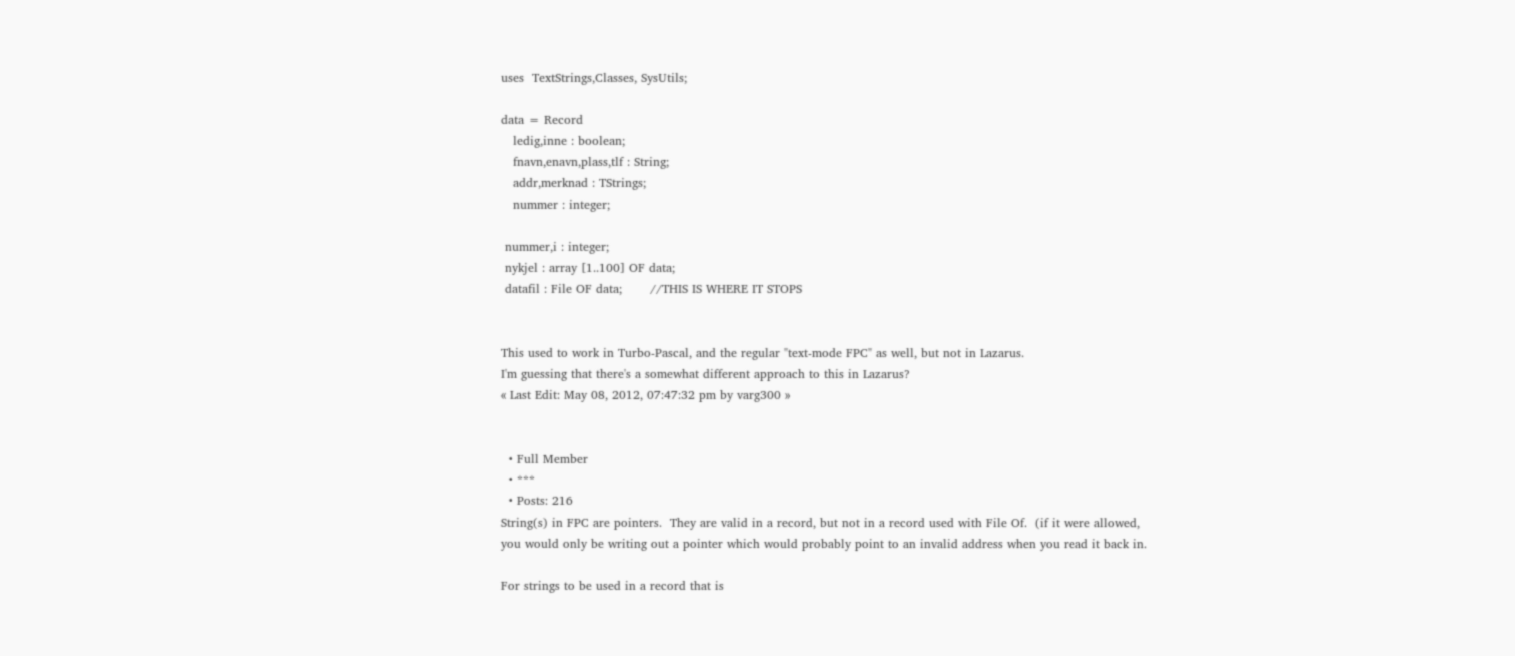uses  TextStrings,Classes, SysUtils;

data = Record
   ledig,inne : boolean;
   fnavn,enavn,plass,tlf : String;
   addr,merknad : TStrings;
   nummer : integer;

 nummer,i : integer;
 nykjel : array [1..100] OF data;
 datafil : File OF data;       //THIS IS WHERE IT STOPS


This used to work in Turbo-Pascal, and the regular "text-mode FPC" as well, but not in Lazarus.
I'm guessing that there's a somewhat different approach to this in Lazarus?
« Last Edit: May 08, 2012, 07:47:32 pm by varg300 »


  • Full Member
  • ***
  • Posts: 216
String(s) in FPC are pointers.  They are valid in a record, but not in a record used with File Of.  (if it were allowed, you would only be writing out a pointer which would probably point to an invalid address when you read it back in.

For strings to be used in a record that is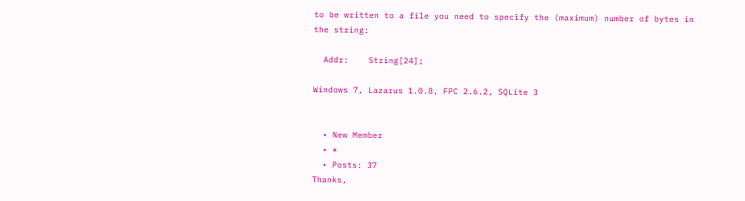to be written to a file you need to specify the (maximum) number of bytes in the string:

  Addr:    String[24];

Windows 7, Lazarus 1.0.8, FPC 2.6.2, SQLite 3


  • New Member
  • *
  • Posts: 37
Thanks,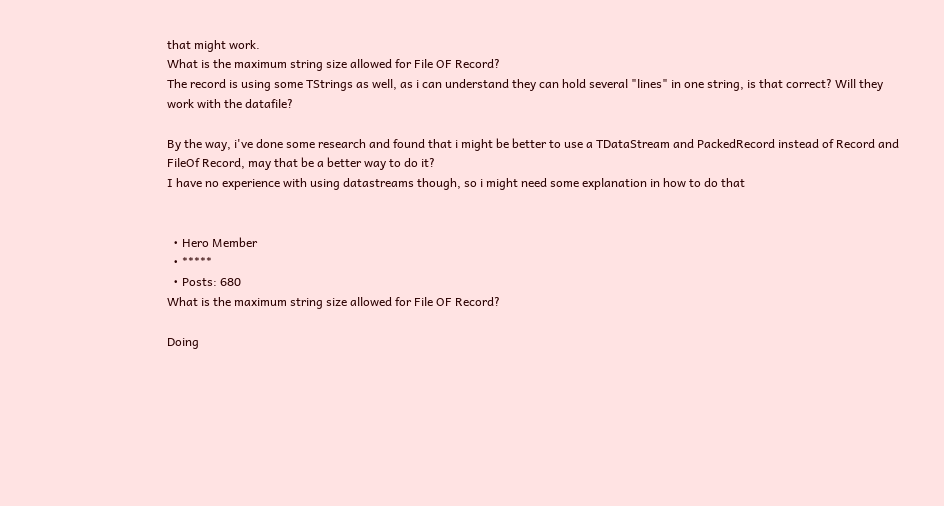that might work.
What is the maximum string size allowed for File OF Record?
The record is using some TStrings as well, as i can understand they can hold several "lines" in one string, is that correct? Will they work with the datafile?

By the way, i've done some research and found that i might be better to use a TDataStream and PackedRecord instead of Record and FileOf Record, may that be a better way to do it?
I have no experience with using datastreams though, so i might need some explanation in how to do that


  • Hero Member
  • *****
  • Posts: 680
What is the maximum string size allowed for File OF Record?

Doing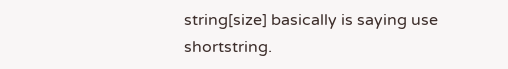string[size] basically is saying use shortstring.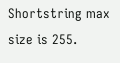Shortstring max size is 255.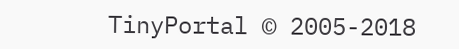TinyPortal © 2005-2018